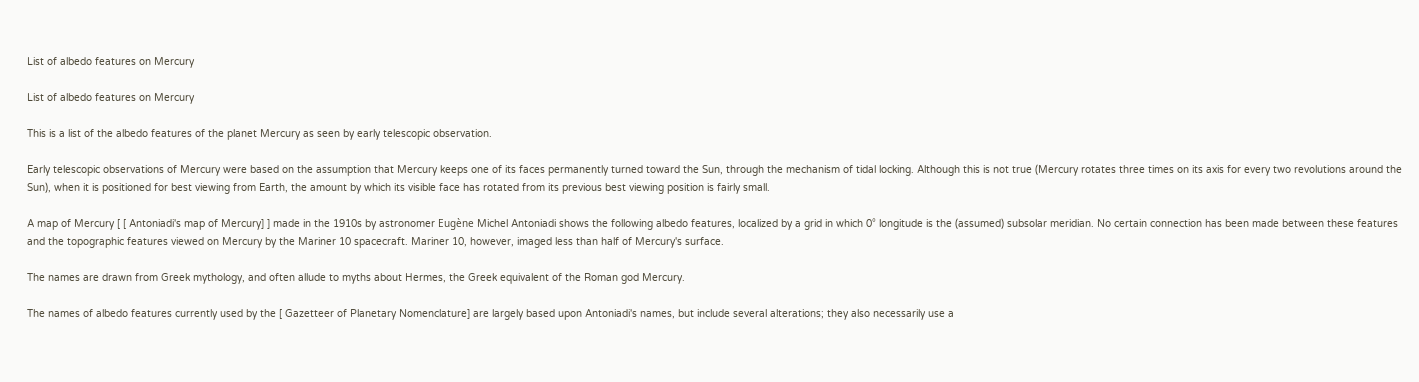List of albedo features on Mercury

List of albedo features on Mercury

This is a list of the albedo features of the planet Mercury as seen by early telescopic observation.

Early telescopic observations of Mercury were based on the assumption that Mercury keeps one of its faces permanently turned toward the Sun, through the mechanism of tidal locking. Although this is not true (Mercury rotates three times on its axis for every two revolutions around the Sun), when it is positioned for best viewing from Earth, the amount by which its visible face has rotated from its previous best viewing position is fairly small.

A map of Mercury [ [ Antoniadi's map of Mercury] ] made in the 1910s by astronomer Eugène Michel Antoniadi shows the following albedo features, localized by a grid in which 0° longitude is the (assumed) subsolar meridian. No certain connection has been made between these features and the topographic features viewed on Mercury by the Mariner 10 spacecraft. Mariner 10, however, imaged less than half of Mercury's surface.

The names are drawn from Greek mythology, and often allude to myths about Hermes, the Greek equivalent of the Roman god Mercury.

The names of albedo features currently used by the [ Gazetteer of Planetary Nomenclature] are largely based upon Antoniadi's names, but include several alterations; they also necessarily use a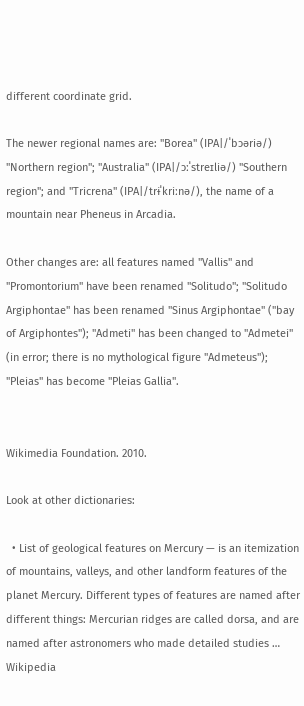different coordinate grid.

The newer regional names are: "Borea" (IPA|/ˈbɔəriə/) "Northern region"; "Australia" (IPA|/ɔːˈstreɪliə/) "Southern region"; and "Tricrena" (IPA|/trɨˈkriːnə/), the name of a mountain near Pheneus in Arcadia.

Other changes are: all features named "Vallis" and "Promontorium" have been renamed "Solitudo"; "Solitudo Argiphontae" has been renamed "Sinus Argiphontae" ("bay of Argiphontes"); "Admeti" has been changed to "Admetei" (in error; there is no mythological figure "Admeteus"); "Pleias" has become "Pleias Gallia".


Wikimedia Foundation. 2010.

Look at other dictionaries:

  • List of geological features on Mercury — is an itemization of mountains, valleys, and other landform features of the planet Mercury. Different types of features are named after different things: Mercurian ridges are called dorsa, and are named after astronomers who made detailed studies …   Wikipedia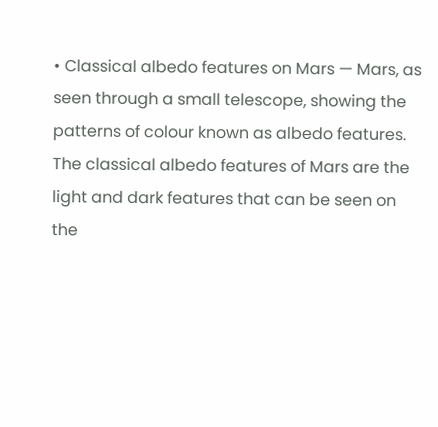• Classical albedo features on Mars — Mars, as seen through a small telescope, showing the patterns of colour known as albedo features. The classical albedo features of Mars are the light and dark features that can be seen on the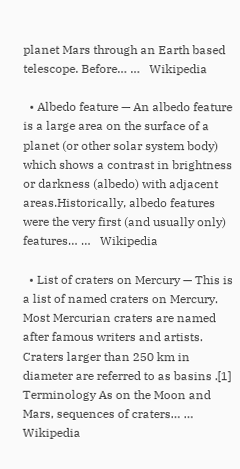planet Mars through an Earth based telescope. Before… …   Wikipedia

  • Albedo feature — An albedo feature is a large area on the surface of a planet (or other solar system body) which shows a contrast in brightness or darkness (albedo) with adjacent areas.Historically, albedo features were the very first (and usually only) features… …   Wikipedia

  • List of craters on Mercury — This is a list of named craters on Mercury. Most Mercurian craters are named after famous writers and artists. Craters larger than 250 km in diameter are referred to as basins .[1] Terminology As on the Moon and Mars, sequences of craters… …   Wikipedia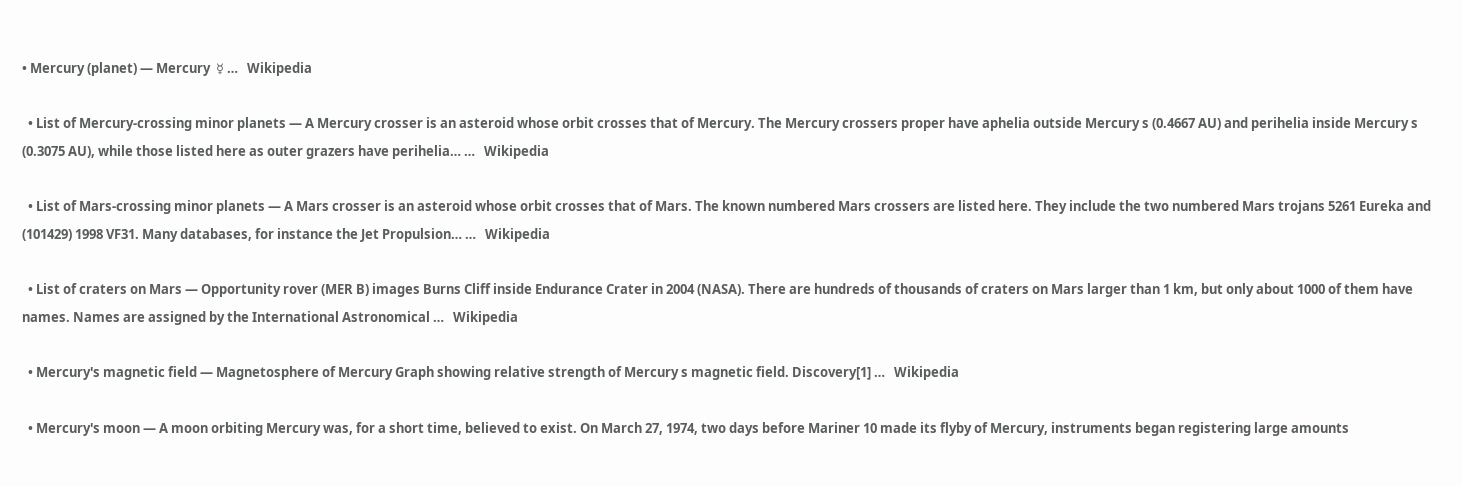• Mercury (planet) — Mercury  ☿ …   Wikipedia

  • List of Mercury-crossing minor planets — A Mercury crosser is an asteroid whose orbit crosses that of Mercury. The Mercury crossers proper have aphelia outside Mercury s (0.4667 AU) and perihelia inside Mercury s (0.3075 AU), while those listed here as outer grazers have perihelia… …   Wikipedia

  • List of Mars-crossing minor planets — A Mars crosser is an asteroid whose orbit crosses that of Mars. The known numbered Mars crossers are listed here. They include the two numbered Mars trojans 5261 Eureka and (101429) 1998 VF31. Many databases, for instance the Jet Propulsion… …   Wikipedia

  • List of craters on Mars — Opportunity rover (MER B) images Burns Cliff inside Endurance Crater in 2004 (NASA). There are hundreds of thousands of craters on Mars larger than 1 km, but only about 1000 of them have names. Names are assigned by the International Astronomical …   Wikipedia

  • Mercury's magnetic field — Magnetosphere of Mercury Graph showing relative strength of Mercury s magnetic field. Discovery[1] …   Wikipedia

  • Mercury's moon — A moon orbiting Mercury was, for a short time, believed to exist. On March 27, 1974, two days before Mariner 10 made its flyby of Mercury, instruments began registering large amounts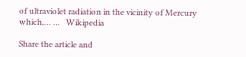of ultraviolet radiation in the vicinity of Mercury which,… …   Wikipedia

Share the article and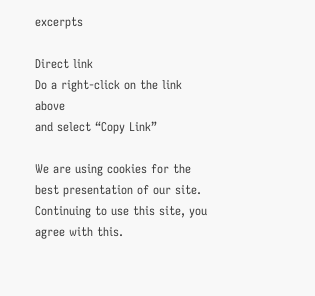excerpts

Direct link
Do a right-click on the link above
and select “Copy Link”

We are using cookies for the best presentation of our site. Continuing to use this site, you agree with this.